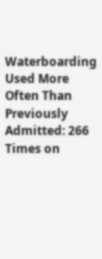Waterboarding Used More Often Than Previously Admitted: 266 Times on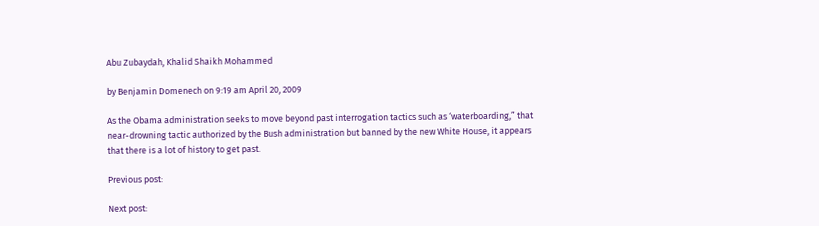Abu Zubaydah, Khalid Shaikh Mohammed

by Benjamin Domenech on 9:19 am April 20, 2009

As the Obama administration seeks to move beyond past interrogation tactics such as ‘waterboarding,” that near-drowning tactic authorized by the Bush administration but banned by the new White House, it appears that there is a lot of history to get past.

Previous post:

Next post: